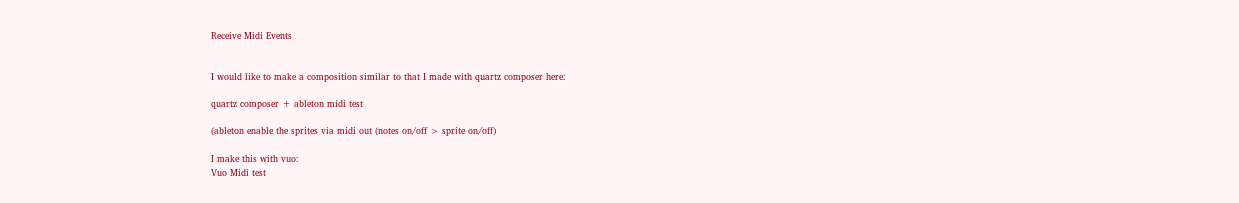Receive Midi Events


I would like to make a composition similar to that I made with quartz composer here:

quartz composer + ableton midi test

(ableton enable the sprites via midi out (notes on/off > sprite on/off)

I make this with vuo:
Vuo Midi test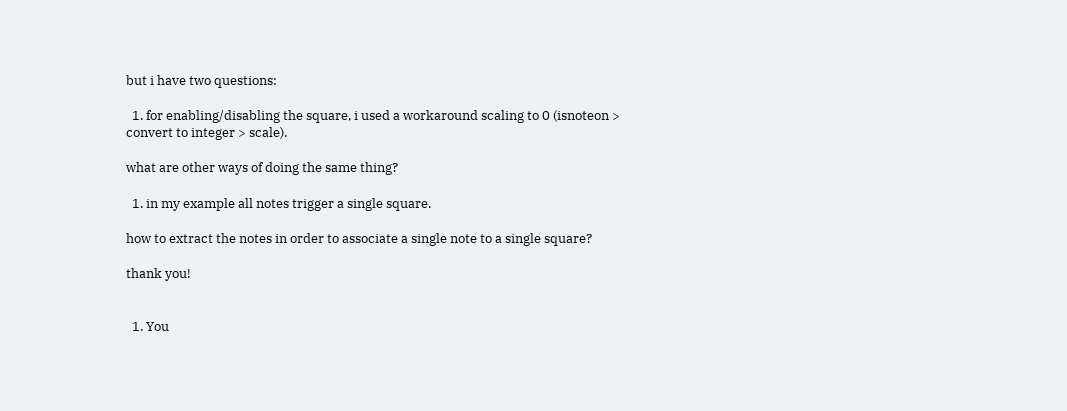but i have two questions:

  1. for enabling/disabling the square, i used a workaround scaling to 0 (isnoteon > convert to integer > scale).

what are other ways of doing the same thing?

  1. in my example all notes trigger a single square.

how to extract the notes in order to associate a single note to a single square?

thank you!


  1. You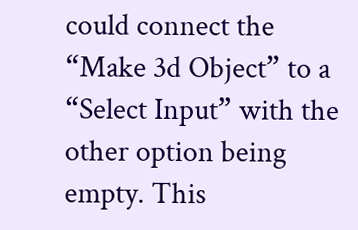could connect the “Make 3d Object” to a “Select Input” with the other option being empty. This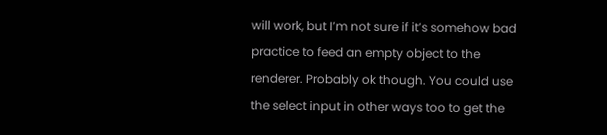will work, but I’m not sure if it’s somehow bad practice to feed an empty object to the renderer. Probably ok though. You could use the select input in other ways too to get the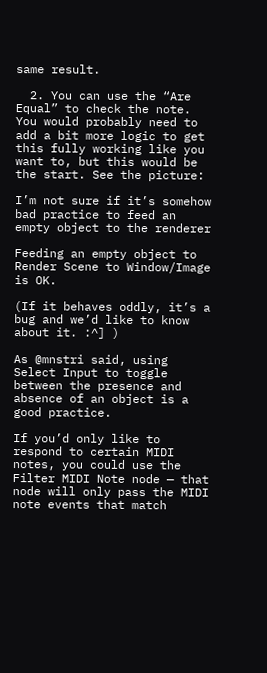same result.

  2. You can use the “Are Equal” to check the note. You would probably need to add a bit more logic to get this fully working like you want to, but this would be the start. See the picture:

I’m not sure if it’s somehow bad practice to feed an empty object to the renderer

Feeding an empty object to Render Scene to Window/Image is OK.

(If it behaves oddly, it’s a bug and we’d like to know about it. :^] )

As @mnstri said, using Select Input to toggle between the presence and absence of an object is a good practice.

If you’d only like to respond to certain MIDI notes, you could use the Filter MIDI Note node — that node will only pass the MIDI note events that match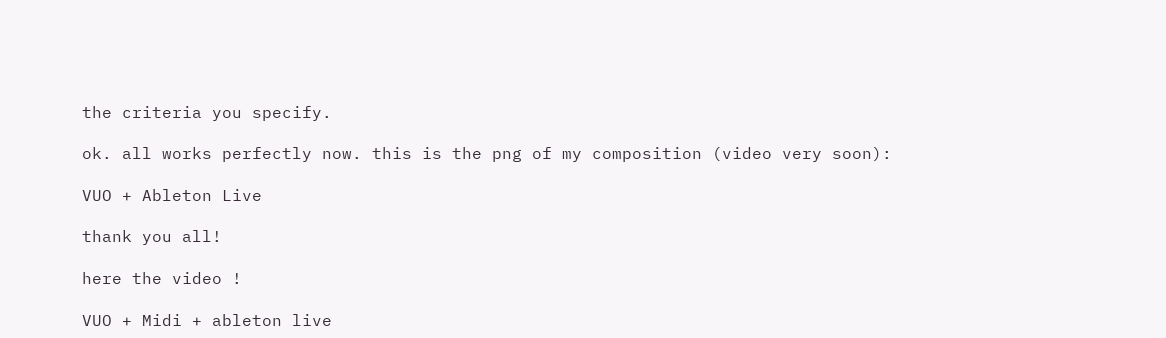the criteria you specify.

ok. all works perfectly now. this is the png of my composition (video very soon):

VUO + Ableton Live

thank you all!

here the video !

VUO + Midi + ableton live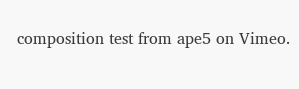composition test from ape5 on Vimeo.